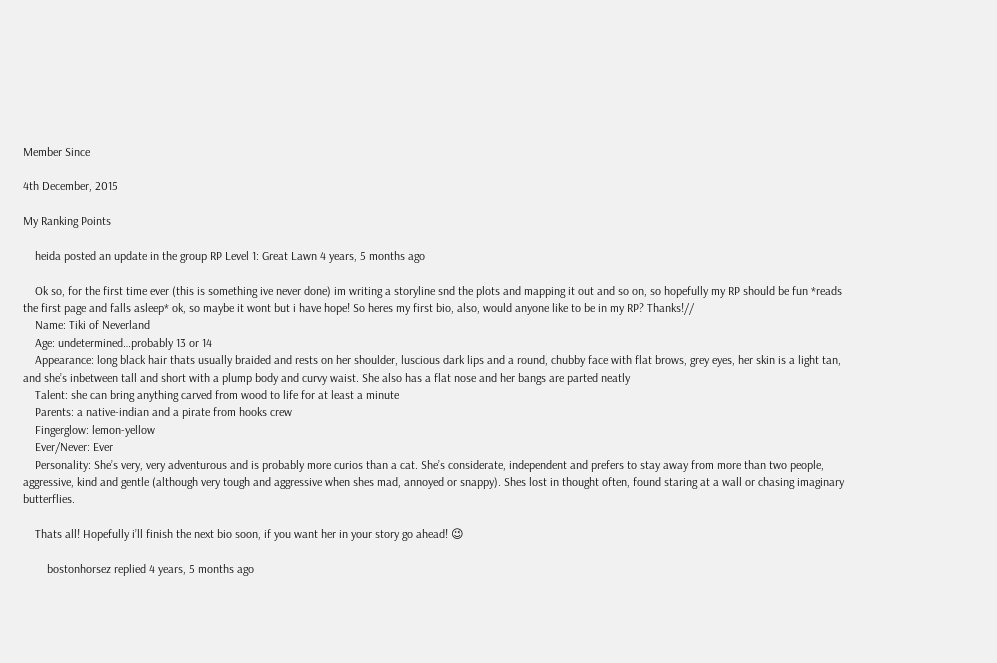Member Since

4th December, 2015

My Ranking Points

    heida posted an update in the group RP Level 1: Great Lawn 4 years, 5 months ago

    Ok so, for the first time ever (this is something ive never done) im writing a storyline snd the plots and mapping it out and so on, so hopefully my RP should be fun *reads the first page and falls asleep* ok, so maybe it wont but i have hope! So heres my first bio, also, would anyone like to be in my RP? Thanks!//
    Name: Tiki of Neverland
    Age: undetermined…probably 13 or 14
    Appearance: long black hair thats usually braided and rests on her shoulder, luscious dark lips and a round, chubby face with flat brows, grey eyes, her skin is a light tan, and she’s inbetween tall and short with a plump body and curvy waist. She also has a flat nose and her bangs are parted neatly
    Talent: she can bring anything carved from wood to life for at least a minute
    Parents: a native-indian and a pirate from hooks crew
    Fingerglow: lemon-yellow
    Ever/Never: Ever
    Personality: She’s very, very adventurous and is probably more curios than a cat. She’s considerate, independent and prefers to stay away from more than two people, aggressive, kind and gentle (although very tough and aggressive when shes mad, annoyed or snappy). Shes lost in thought often, found staring at a wall or chasing imaginary butterflies.

    Thats all! Hopefully i’ll finish the next bio soon, if you want her in your story go ahead! 😉

        bostonhorsez replied 4 years, 5 months ago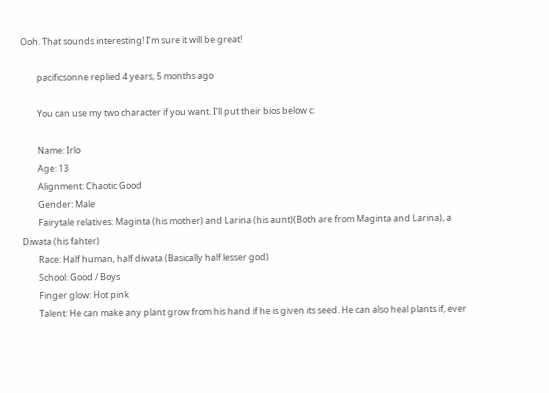Ooh. That sounds interesting! I’m sure it will be great!

        pacificsonne replied 4 years, 5 months ago

        You can use my two character if you want. I’ll put their bios below c:

        Name: Irlo
        Age: 13
        Alignment: Chaotic Good
        Gender: Male
        Fairytale relatives: Maginta (his mother) and Larina (his aunt)(Both are from Maginta and Larina), a Diwata (his fahter)
        Race: Half human, half diwata (Basically half lesser god)
        School: Good / Boys
        Finger glow: Hot pink
        Talent: He can make any plant grow from his hand if he is given its seed. He can also heal plants if, ever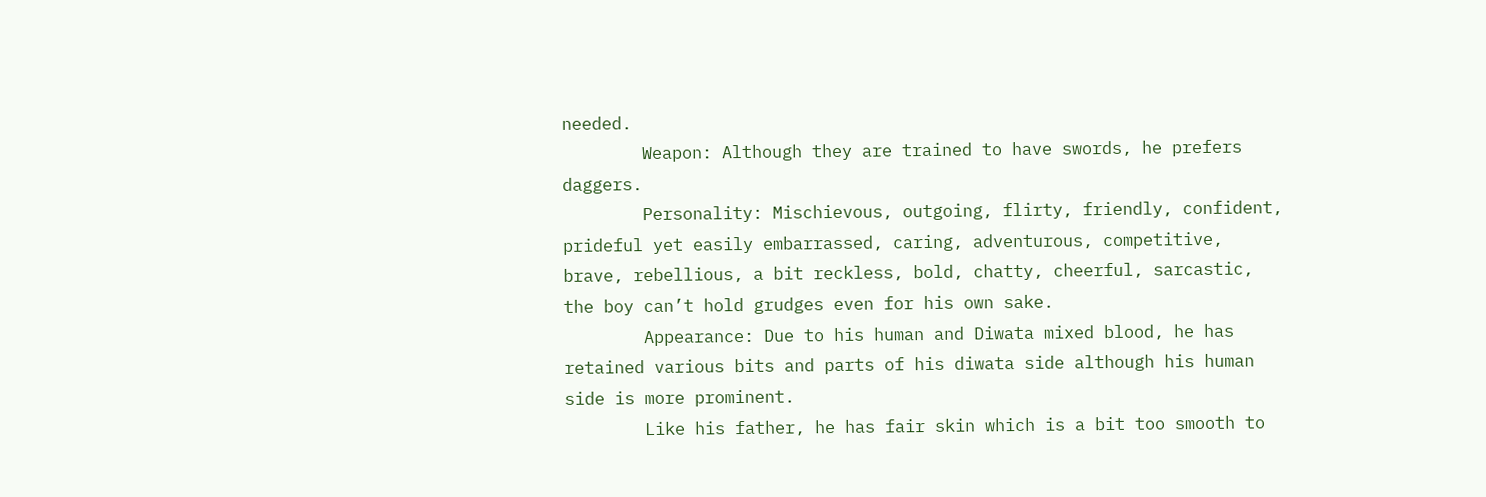needed.
        Weapon: Although they are trained to have swords, he prefers daggers.
        Personality: Mischievous, outgoing, flirty, friendly, confident, prideful yet easily embarrassed, caring, adventurous, competitive, brave, rebellious, a bit reckless, bold, chatty, cheerful, sarcastic, the boy can’t hold grudges even for his own sake.
        Appearance: Due to his human and Diwata mixed blood, he has retained various bits and parts of his diwata side although his human side is more prominent.
        Like his father, he has fair skin which is a bit too smooth to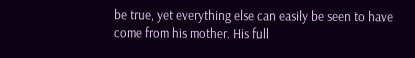be true, yet everything else can easily be seen to have come from his mother. His full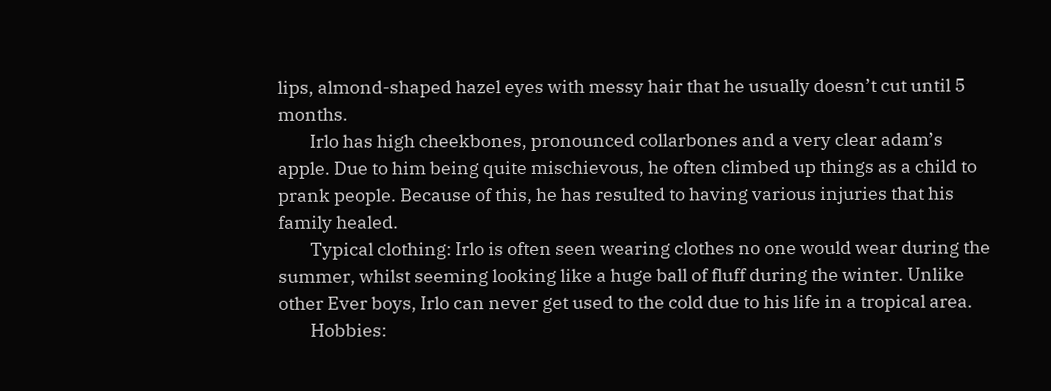lips, almond-shaped hazel eyes with messy hair that he usually doesn’t cut until 5 months.
        Irlo has high cheekbones, pronounced collarbones and a very clear adam’s apple. Due to him being quite mischievous, he often climbed up things as a child to prank people. Because of this, he has resulted to having various injuries that his family healed.
        Typical clothing: Irlo is often seen wearing clothes no one would wear during the summer, whilst seeming looking like a huge ball of fluff during the winter. Unlike other Ever boys, Irlo can never get used to the cold due to his life in a tropical area.
        Hobbies: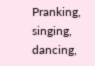Pranking, singing, dancing,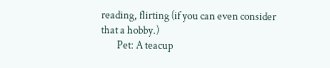reading, flirting (if you can even consider that a hobby.)
        Pet: A teacup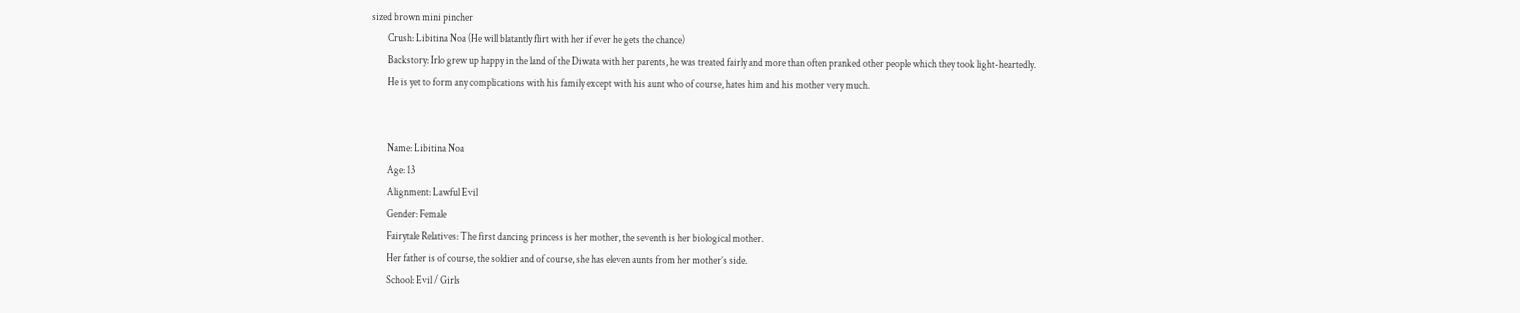sized brown mini pincher
        Crush: Libitina Noa (He will blatantly flirt with her if ever he gets the chance)
        Backstory: Irlo grew up happy in the land of the Diwata with her parents, he was treated fairly and more than often pranked other people which they took light-heartedly.
        He is yet to form any complications with his family except with his aunt who of course, hates him and his mother very much.


        Name: Libitina Noa
        Age: 13
        Alignment: Lawful Evil
        Gender: Female
        Fairytale Relatives: The first dancing princess is her mother, the seventh is her biological mother.
        Her father is of course, the soldier and of course, she has eleven aunts from her mother’s side.
        School: Evil / Girls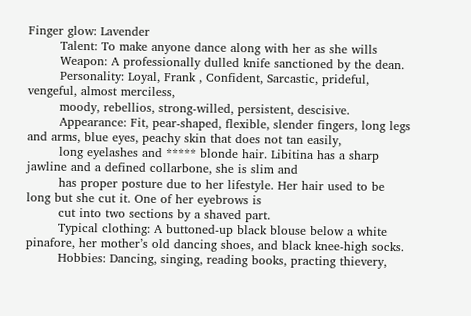Finger glow: Lavender
        Talent: To make anyone dance along with her as she wills
        Weapon: A professionally dulled knife sanctioned by the dean.
        Personality: Loyal, Frank , Confident, Sarcastic, prideful, vengeful, almost merciless,
        moody, rebellios, strong-willed, persistent, descisive.
        Appearance: Fit, pear-shaped, flexible, slender fingers, long legs and arms, blue eyes, peachy skin that does not tan easily,
        long eyelashes and ***** blonde hair. Libitina has a sharp jawline and a defined collarbone, she is slim and
        has proper posture due to her lifestyle. Her hair used to be long but she cut it. One of her eyebrows is
        cut into two sections by a shaved part.
        Typical clothing: A buttoned-up black blouse below a white pinafore, her mother’s old dancing shoes, and black knee-high socks.
        Hobbies: Dancing, singing, reading books, practing thievery,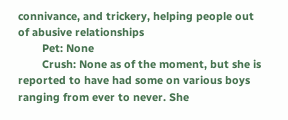connivance, and trickery, helping people out of abusive relationships
        Pet: None
        Crush: None as of the moment, but she is reported to have had some on various boys ranging from ever to never. She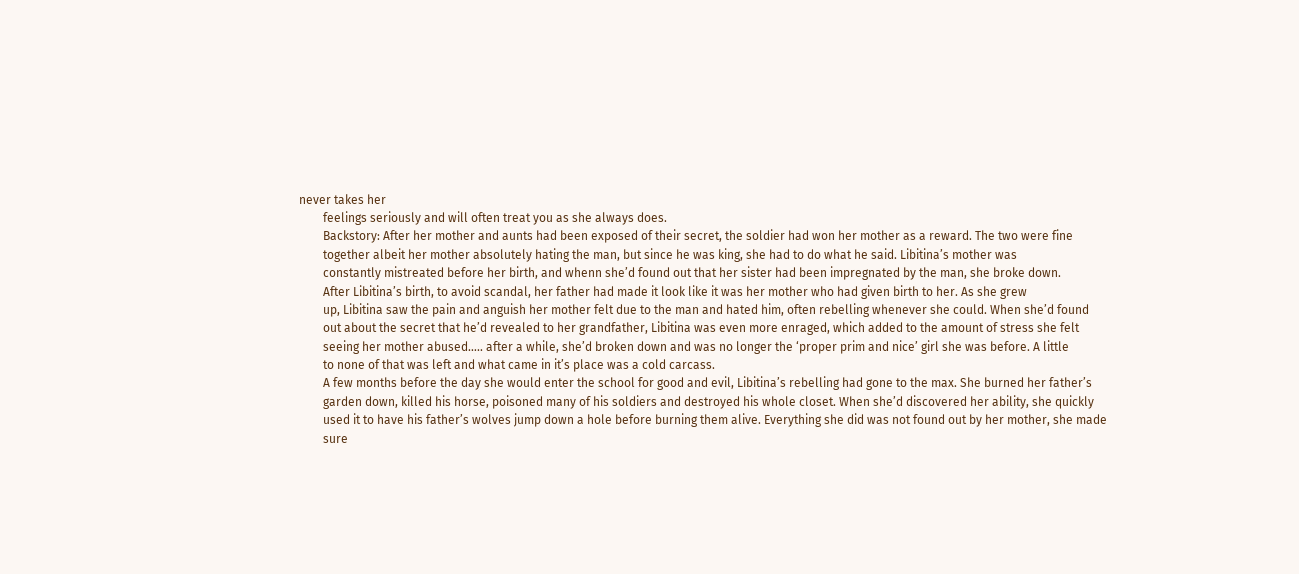never takes her
        feelings seriously and will often treat you as she always does.
        Backstory: After her mother and aunts had been exposed of their secret, the soldier had won her mother as a reward. The two were fine
        together albeit her mother absolutely hating the man, but since he was king, she had to do what he said. Libitina’s mother was
        constantly mistreated before her birth, and whenn she’d found out that her sister had been impregnated by the man, she broke down.
        After Libitina’s birth, to avoid scandal, her father had made it look like it was her mother who had given birth to her. As she grew
        up, Libitina saw the pain and anguish her mother felt due to the man and hated him, often rebelling whenever she could. When she’d found
        out about the secret that he’d revealed to her grandfather, Libitina was even more enraged, which added to the amount of stress she felt
        seeing her mother abused….. after a while, she’d broken down and was no longer the ‘proper prim and nice’ girl she was before. A little
        to none of that was left and what came in it’s place was a cold carcass.
        A few months before the day she would enter the school for good and evil, Libitina’s rebelling had gone to the max. She burned her father’s
        garden down, killed his horse, poisoned many of his soldiers and destroyed his whole closet. When she’d discovered her ability, she quickly
        used it to have his father’s wolves jump down a hole before burning them alive. Everything she did was not found out by her mother, she made
        sure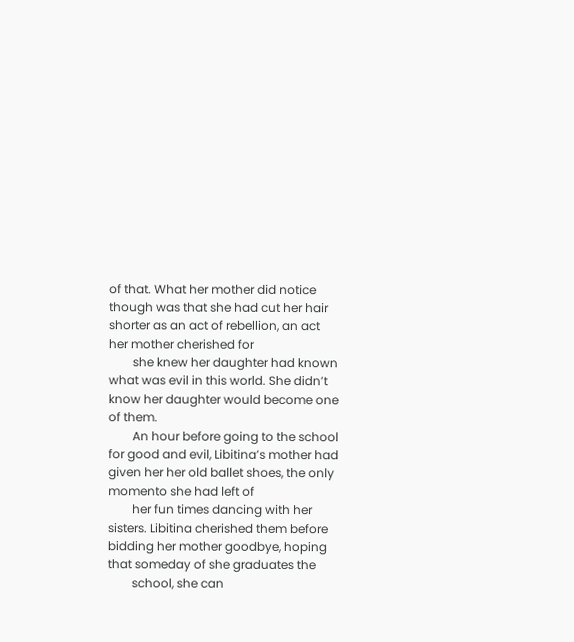of that. What her mother did notice though was that she had cut her hair shorter as an act of rebellion, an act her mother cherished for
        she knew her daughter had known what was evil in this world. She didn’t know her daughter would become one of them.
        An hour before going to the school for good and evil, Libitina’s mother had given her her old ballet shoes, the only momento she had left of
        her fun times dancing with her sisters. Libitina cherished them before bidding her mother goodbye, hoping that someday of she graduates the
        school, she can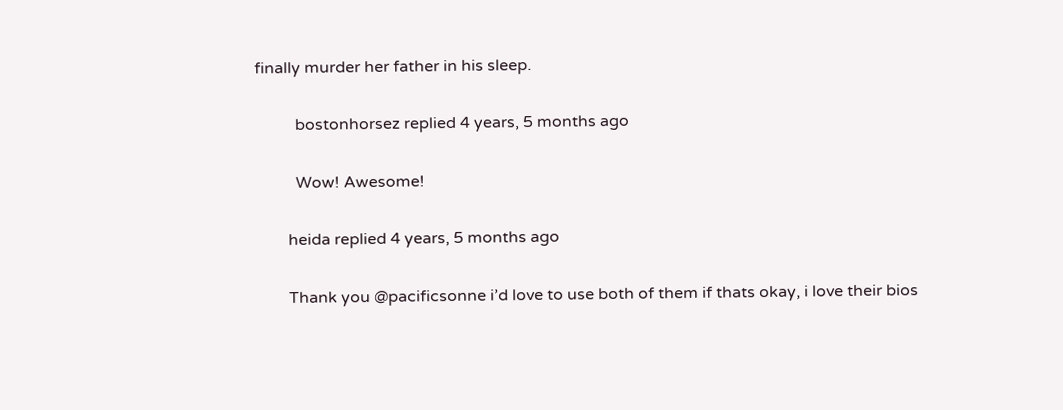finally murder her father in his sleep.

          bostonhorsez replied 4 years, 5 months ago

          Wow! Awesome!

        heida replied 4 years, 5 months ago

        Thank you @pacificsonne i’d love to use both of them if thats okay, i love their bios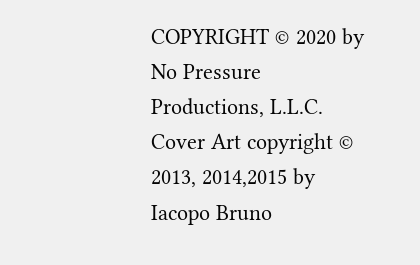COPYRIGHT © 2020 by No Pressure Productions, L.L.C.
Cover Art copyright © 2013, 2014,2015 by Iacopo Bruno